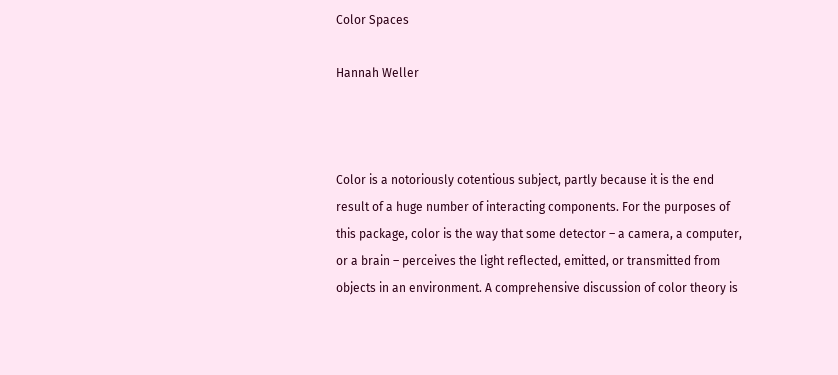Color Spaces

Hannah Weller



Color is a notoriously cotentious subject, partly because it is the end result of a huge number of interacting components. For the purposes of this package, color is the way that some detector – a camera, a computer, or a brain – perceives the light reflected, emitted, or transmitted from objects in an environment. A comprehensive discussion of color theory is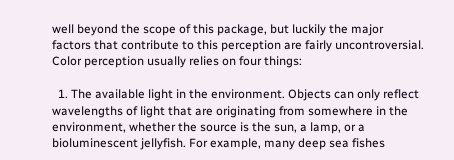well beyond the scope of this package, but luckily the major factors that contribute to this perception are fairly uncontroversial. Color perception usually relies on four things:

  1. The available light in the environment. Objects can only reflect wavelengths of light that are originating from somewhere in the environment, whether the source is the sun, a lamp, or a bioluminescent jellyfish. For example, many deep sea fishes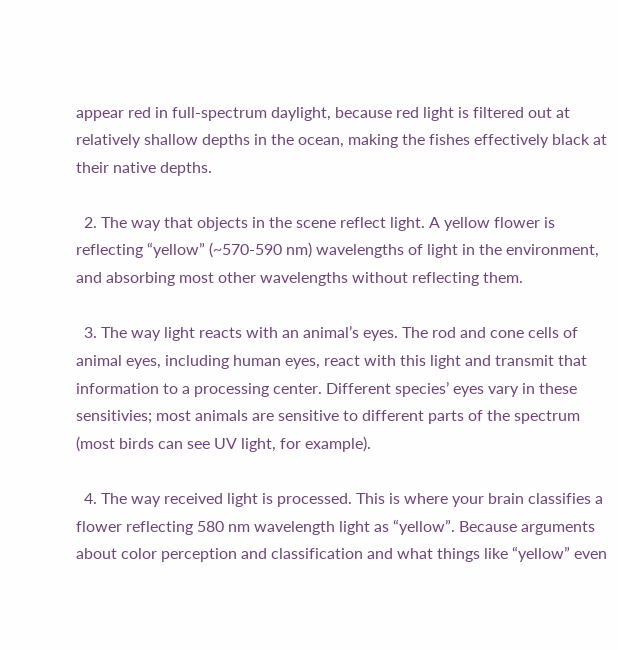appear red in full-spectrum daylight, because red light is filtered out at relatively shallow depths in the ocean, making the fishes effectively black at their native depths.

  2. The way that objects in the scene reflect light. A yellow flower is reflecting “yellow” (~570-590 nm) wavelengths of light in the environment, and absorbing most other wavelengths without reflecting them.

  3. The way light reacts with an animal’s eyes. The rod and cone cells of animal eyes, including human eyes, react with this light and transmit that information to a processing center. Different species’ eyes vary in these sensitivies; most animals are sensitive to different parts of the spectrum (most birds can see UV light, for example).

  4. The way received light is processed. This is where your brain classifies a flower reflecting 580 nm wavelength light as “yellow”. Because arguments about color perception and classification and what things like “yellow” even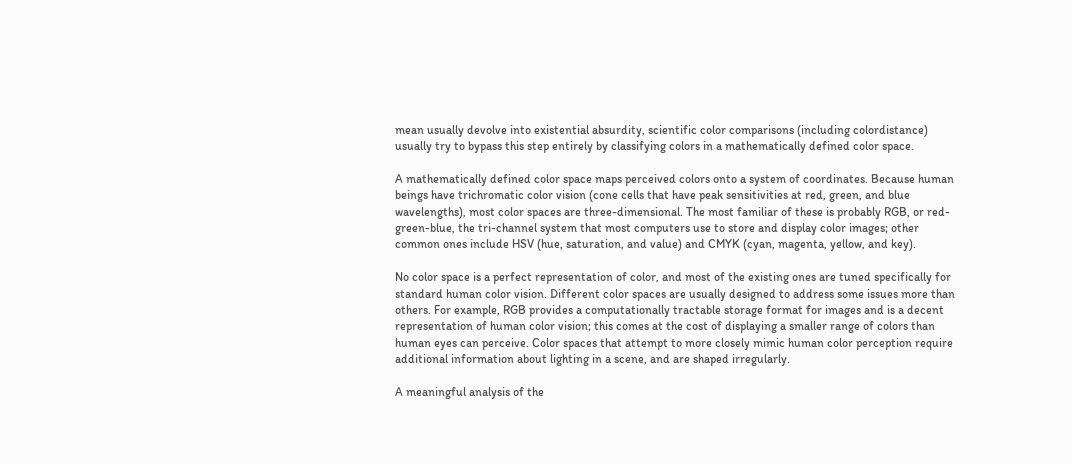mean usually devolve into existential absurdity, scientific color comparisons (including colordistance) usually try to bypass this step entirely by classifying colors in a mathematically defined color space.

A mathematically defined color space maps perceived colors onto a system of coordinates. Because human beings have trichromatic color vision (cone cells that have peak sensitivities at red, green, and blue wavelengths), most color spaces are three-dimensional. The most familiar of these is probably RGB, or red-green-blue, the tri-channel system that most computers use to store and display color images; other common ones include HSV (hue, saturation, and value) and CMYK (cyan, magenta, yellow, and key).

No color space is a perfect representation of color, and most of the existing ones are tuned specifically for standard human color vision. Different color spaces are usually designed to address some issues more than others. For example, RGB provides a computationally tractable storage format for images and is a decent representation of human color vision; this comes at the cost of displaying a smaller range of colors than human eyes can perceive. Color spaces that attempt to more closely mimic human color perception require additional information about lighting in a scene, and are shaped irregularly.

A meaningful analysis of the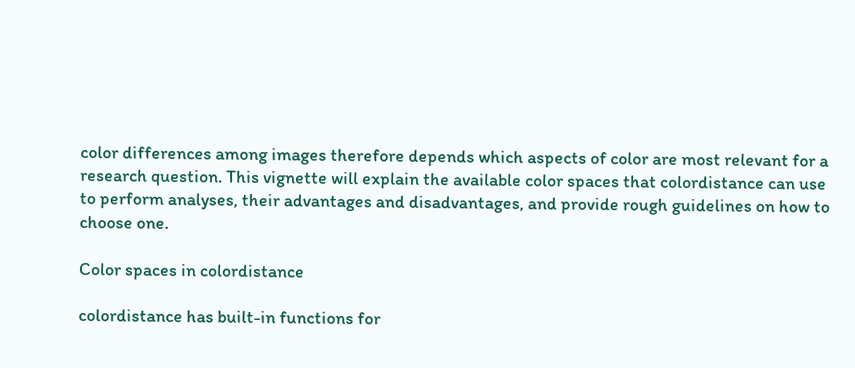color differences among images therefore depends which aspects of color are most relevant for a research question. This vignette will explain the available color spaces that colordistance can use to perform analyses, their advantages and disadvantages, and provide rough guidelines on how to choose one.

Color spaces in colordistance

colordistance has built-in functions for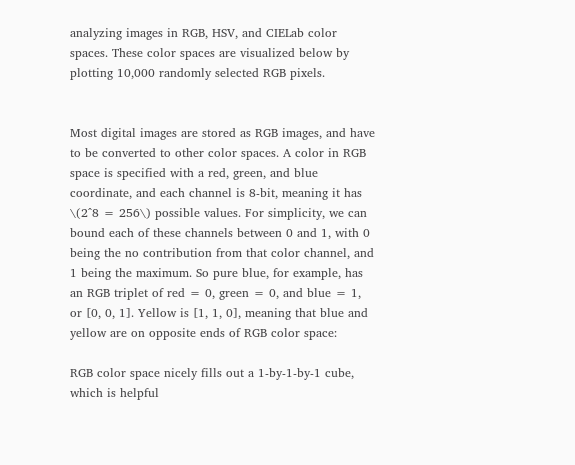analyzing images in RGB, HSV, and CIELab color spaces. These color spaces are visualized below by plotting 10,000 randomly selected RGB pixels.


Most digital images are stored as RGB images, and have to be converted to other color spaces. A color in RGB space is specified with a red, green, and blue coordinate, and each channel is 8-bit, meaning it has \(2^8 = 256\) possible values. For simplicity, we can bound each of these channels between 0 and 1, with 0 being the no contribution from that color channel, and 1 being the maximum. So pure blue, for example, has an RGB triplet of red = 0, green = 0, and blue = 1, or [0, 0, 1]. Yellow is [1, 1, 0], meaning that blue and yellow are on opposite ends of RGB color space:

RGB color space nicely fills out a 1-by-1-by-1 cube, which is helpful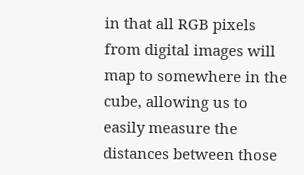in that all RGB pixels from digital images will map to somewhere in the cube, allowing us to easily measure the distances between those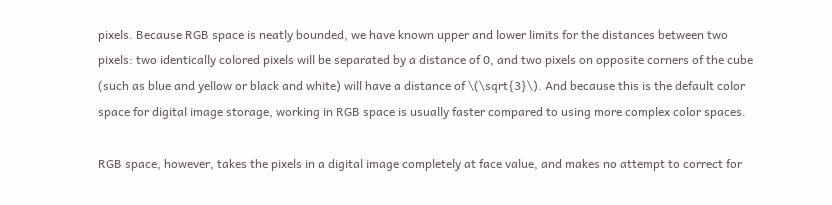pixels. Because RGB space is neatly bounded, we have known upper and lower limits for the distances between two pixels: two identically colored pixels will be separated by a distance of 0, and two pixels on opposite corners of the cube (such as blue and yellow or black and white) will have a distance of \(\sqrt{3}\). And because this is the default color space for digital image storage, working in RGB space is usually faster compared to using more complex color spaces.

RGB space, however, takes the pixels in a digital image completely at face value, and makes no attempt to correct for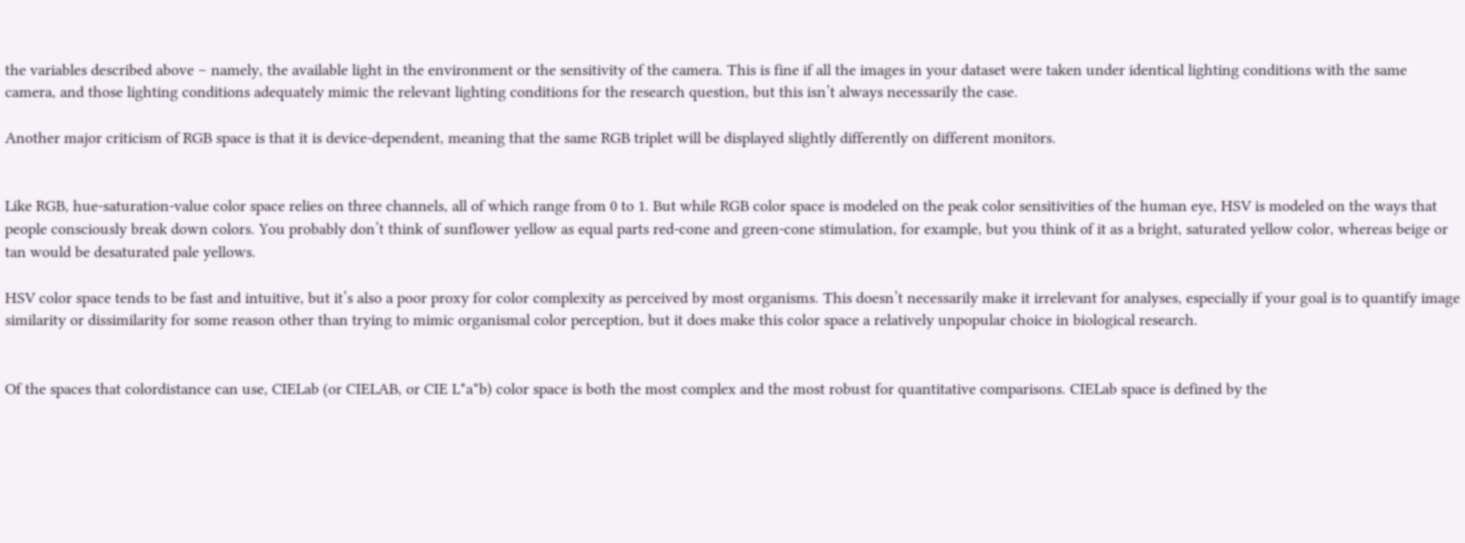the variables described above – namely, the available light in the environment or the sensitivity of the camera. This is fine if all the images in your dataset were taken under identical lighting conditions with the same camera, and those lighting conditions adequately mimic the relevant lighting conditions for the research question, but this isn’t always necessarily the case.

Another major criticism of RGB space is that it is device-dependent, meaning that the same RGB triplet will be displayed slightly differently on different monitors.


Like RGB, hue-saturation-value color space relies on three channels, all of which range from 0 to 1. But while RGB color space is modeled on the peak color sensitivities of the human eye, HSV is modeled on the ways that people consciously break down colors. You probably don’t think of sunflower yellow as equal parts red-cone and green-cone stimulation, for example, but you think of it as a bright, saturated yellow color, whereas beige or tan would be desaturated pale yellows.

HSV color space tends to be fast and intuitive, but it’s also a poor proxy for color complexity as perceived by most organisms. This doesn’t necessarily make it irrelevant for analyses, especially if your goal is to quantify image similarity or dissimilarity for some reason other than trying to mimic organismal color perception, but it does make this color space a relatively unpopular choice in biological research.


Of the spaces that colordistance can use, CIELab (or CIELAB, or CIE L*a*b) color space is both the most complex and the most robust for quantitative comparisons. CIELab space is defined by the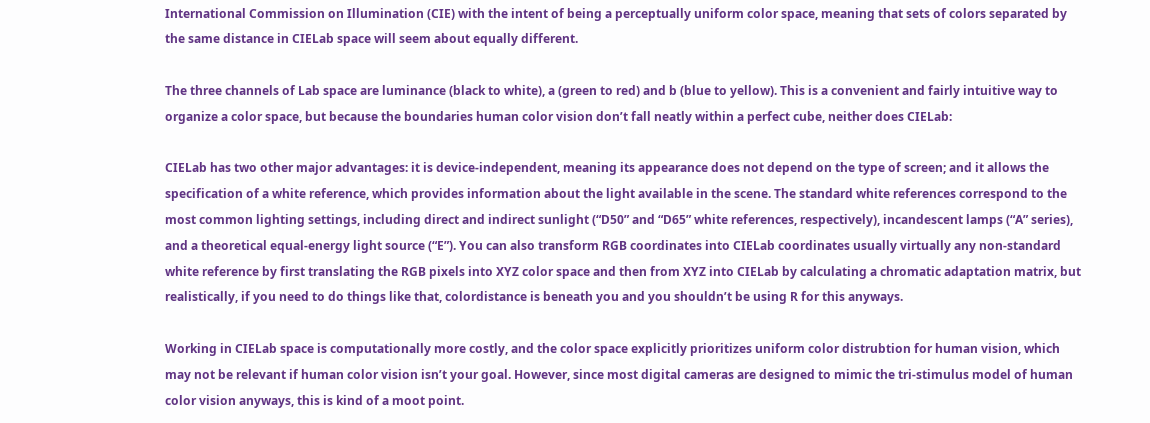International Commission on Illumination (CIE) with the intent of being a perceptually uniform color space, meaning that sets of colors separated by the same distance in CIELab space will seem about equally different.

The three channels of Lab space are luminance (black to white), a (green to red) and b (blue to yellow). This is a convenient and fairly intuitive way to organize a color space, but because the boundaries human color vision don’t fall neatly within a perfect cube, neither does CIELab:

CIELab has two other major advantages: it is device-independent, meaning its appearance does not depend on the type of screen; and it allows the specification of a white reference, which provides information about the light available in the scene. The standard white references correspond to the most common lighting settings, including direct and indirect sunlight (“D50” and “D65” white references, respectively), incandescent lamps (“A” series), and a theoretical equal-energy light source (“E”). You can also transform RGB coordinates into CIELab coordinates usually virtually any non-standard white reference by first translating the RGB pixels into XYZ color space and then from XYZ into CIELab by calculating a chromatic adaptation matrix, but realistically, if you need to do things like that, colordistance is beneath you and you shouldn’t be using R for this anyways.

Working in CIELab space is computationally more costly, and the color space explicitly prioritizes uniform color distrubtion for human vision, which may not be relevant if human color vision isn’t your goal. However, since most digital cameras are designed to mimic the tri-stimulus model of human color vision anyways, this is kind of a moot point.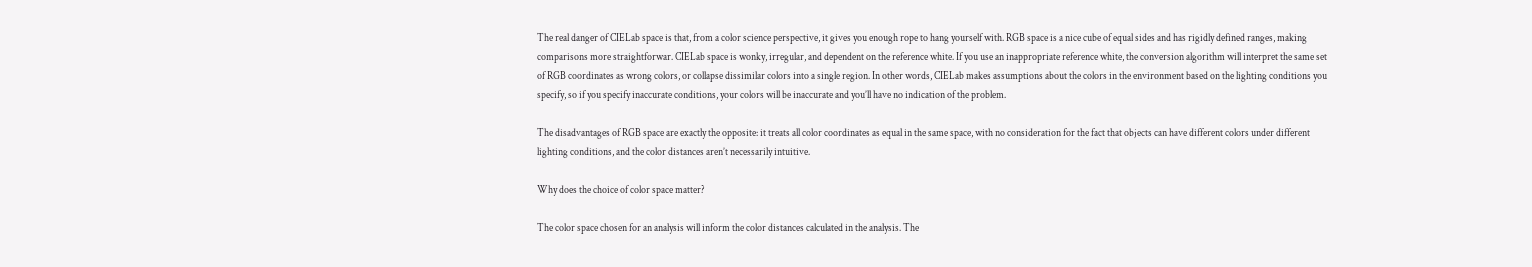The real danger of CIELab space is that, from a color science perspective, it gives you enough rope to hang yourself with. RGB space is a nice cube of equal sides and has rigidly defined ranges, making comparisons more straightforwar. CIELab space is wonky, irregular, and dependent on the reference white. If you use an inappropriate reference white, the conversion algorithm will interpret the same set of RGB coordinates as wrong colors, or collapse dissimilar colors into a single region. In other words, CIELab makes assumptions about the colors in the environment based on the lighting conditions you specify, so if you specify inaccurate conditions, your colors will be inaccurate and you’ll have no indication of the problem.

The disadvantages of RGB space are exactly the opposite: it treats all color coordinates as equal in the same space, with no consideration for the fact that objects can have different colors under different lighting conditions, and the color distances aren’t necessarily intuitive.

Why does the choice of color space matter?

The color space chosen for an analysis will inform the color distances calculated in the analysis. The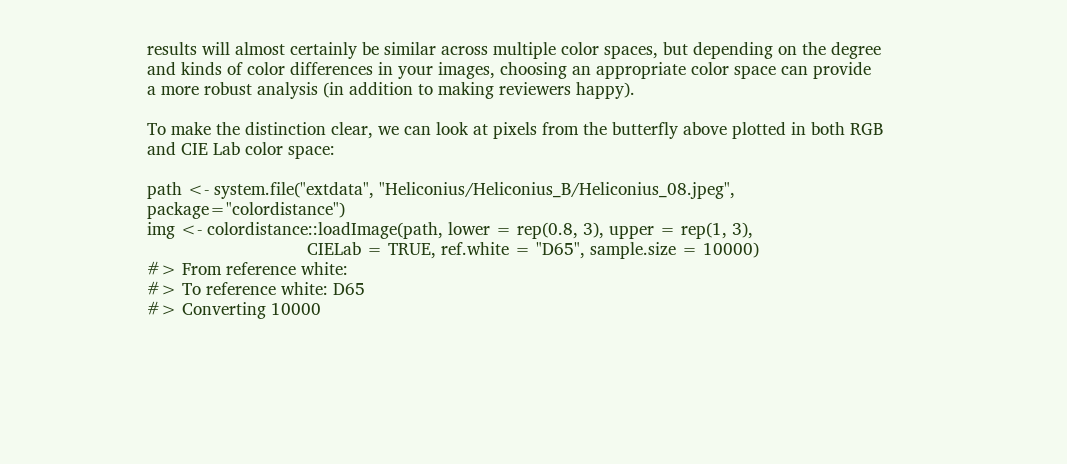results will almost certainly be similar across multiple color spaces, but depending on the degree and kinds of color differences in your images, choosing an appropriate color space can provide a more robust analysis (in addition to making reviewers happy).

To make the distinction clear, we can look at pixels from the butterfly above plotted in both RGB and CIE Lab color space:

path <- system.file("extdata", "Heliconius/Heliconius_B/Heliconius_08.jpeg", package="colordistance")
img <- colordistance::loadImage(path, lower = rep(0.8, 3), upper = rep(1, 3),
                                CIELab = TRUE, ref.white = "D65", sample.size = 10000)
#> From reference white:
#> To reference white: D65
#> Converting 10000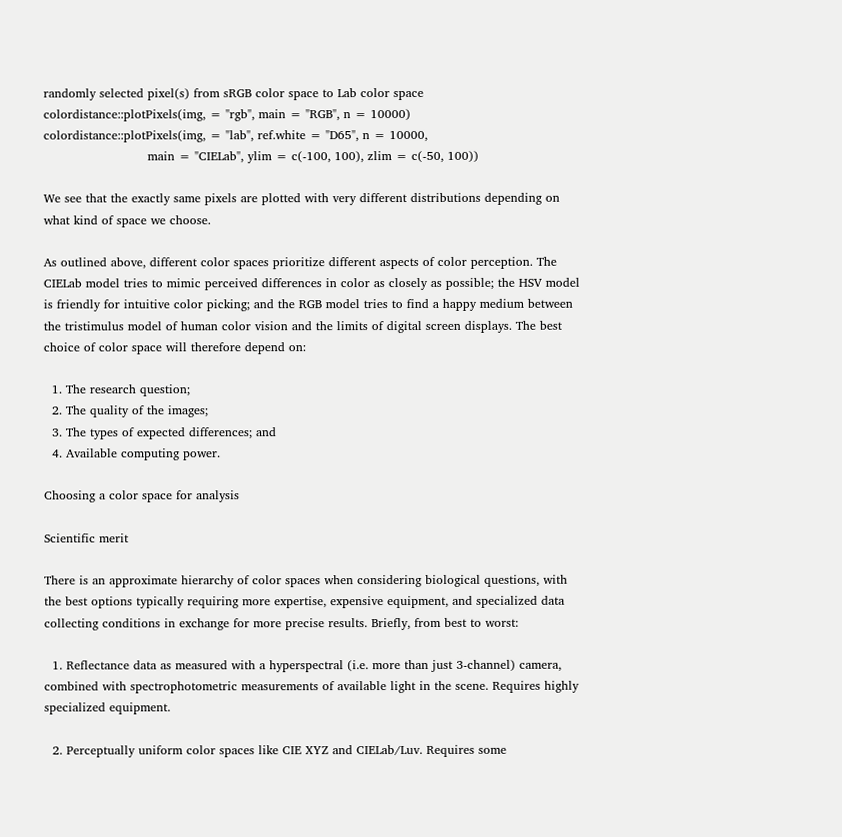randomly selected pixel(s) from sRGB color space to Lab color space
colordistance::plotPixels(img, = "rgb", main = "RGB", n = 10000)
colordistance::plotPixels(img, = "lab", ref.white = "D65", n = 10000,
                          main = "CIELab", ylim = c(-100, 100), zlim = c(-50, 100))

We see that the exactly same pixels are plotted with very different distributions depending on what kind of space we choose.

As outlined above, different color spaces prioritize different aspects of color perception. The CIELab model tries to mimic perceived differences in color as closely as possible; the HSV model is friendly for intuitive color picking; and the RGB model tries to find a happy medium between the tristimulus model of human color vision and the limits of digital screen displays. The best choice of color space will therefore depend on:

  1. The research question;
  2. The quality of the images;
  3. The types of expected differences; and
  4. Available computing power.

Choosing a color space for analysis

Scientific merit

There is an approximate hierarchy of color spaces when considering biological questions, with the best options typically requiring more expertise, expensive equipment, and specialized data collecting conditions in exchange for more precise results. Briefly, from best to worst:

  1. Reflectance data as measured with a hyperspectral (i.e. more than just 3-channel) camera, combined with spectrophotometric measurements of available light in the scene. Requires highly specialized equipment.

  2. Perceptually uniform color spaces like CIE XYZ and CIELab/Luv. Requires some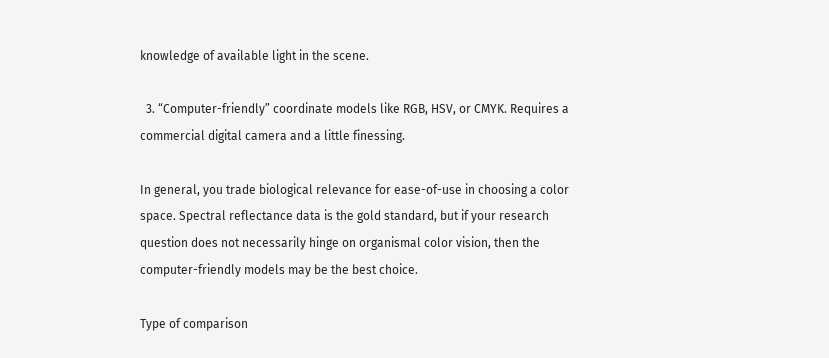knowledge of available light in the scene.

  3. “Computer-friendly” coordinate models like RGB, HSV, or CMYK. Requires a commercial digital camera and a little finessing.

In general, you trade biological relevance for ease-of-use in choosing a color space. Spectral reflectance data is the gold standard, but if your research question does not necessarily hinge on organismal color vision, then the computer-friendly models may be the best choice.

Type of comparison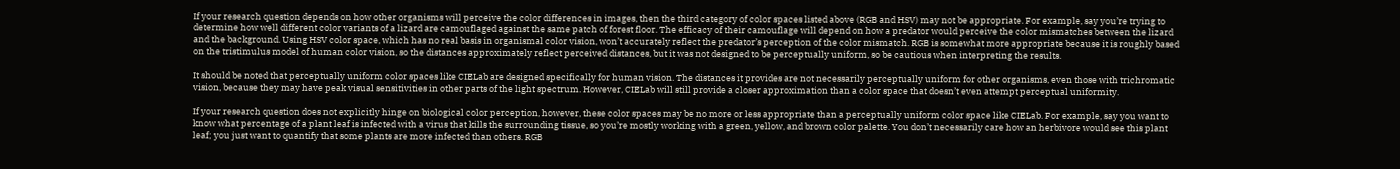If your research question depends on how other organisms will perceive the color differences in images, then the third category of color spaces listed above (RGB and HSV) may not be appropriate. For example, say you’re trying to determine how well different color variants of a lizard are camouflaged against the same patch of forest floor. The efficacy of their camouflage will depend on how a predator would perceive the color mismatches between the lizard and the background. Using HSV color space, which has no real basis in organismal color vision, won’t accurately reflect the predator’s perception of the color mismatch. RGB is somewhat more appropriate because it is roughly based on the tristimulus model of human color vision, so the distances approximately reflect perceived distances, but it was not designed to be perceptually uniform, so be cautious when interpreting the results.

It should be noted that perceptually uniform color spaces like CIELab are designed specifically for human vision. The distances it provides are not necessarily perceptually uniform for other organisms, even those with trichromatic vision, because they may have peak visual sensitivities in other parts of the light spectrum. However, CIELab will still provide a closer approximation than a color space that doesn’t even attempt perceptual uniformity.

If your research question does not explicitly hinge on biological color perception, however, these color spaces may be no more or less appropriate than a perceptually uniform color space like CIELab. For example, say you want to know what percentage of a plant leaf is infected with a virus that kills the surrounding tissue, so you’re mostly working with a green, yellow, and brown color palette. You don’t necessarily care how an herbivore would see this plant leaf; you just want to quantify that some plants are more infected than others. RGB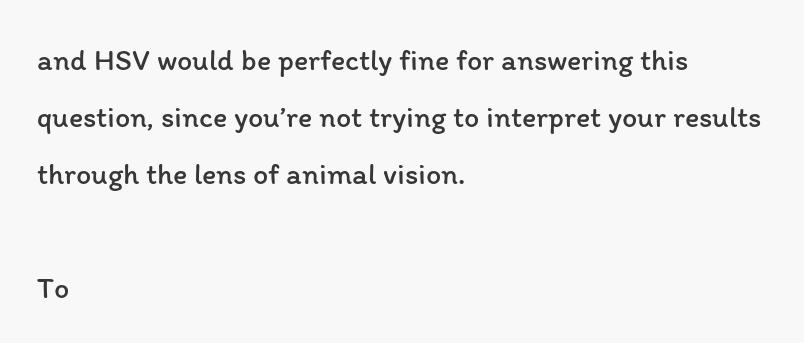and HSV would be perfectly fine for answering this question, since you’re not trying to interpret your results through the lens of animal vision.

To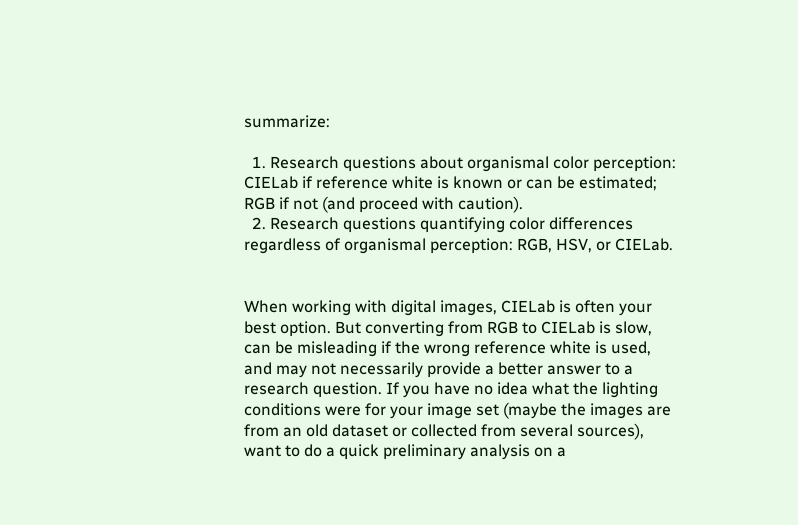summarize:

  1. Research questions about organismal color perception: CIELab if reference white is known or can be estimated; RGB if not (and proceed with caution).
  2. Research questions quantifying color differences regardless of organismal perception: RGB, HSV, or CIELab.


When working with digital images, CIELab is often your best option. But converting from RGB to CIELab is slow, can be misleading if the wrong reference white is used, and may not necessarily provide a better answer to a research question. If you have no idea what the lighting conditions were for your image set (maybe the images are from an old dataset or collected from several sources), want to do a quick preliminary analysis on a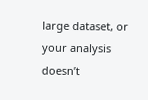large dataset, or your analysis doesn’t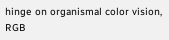hinge on organismal color vision, RGB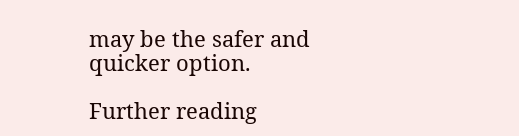may be the safer and quicker option.

Further reading